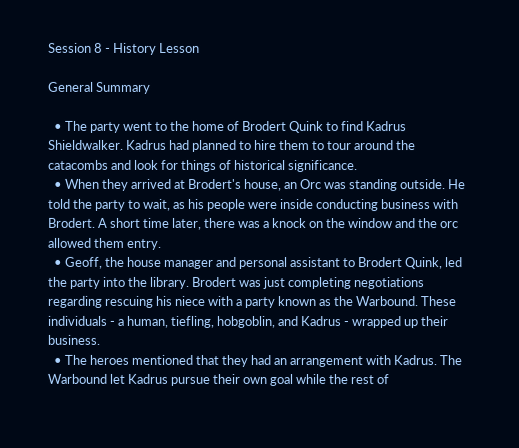Session 8 - History Lesson

General Summary

  • The party went to the home of Brodert Quink to find Kadrus Shieldwalker. Kadrus had planned to hire them to tour around the catacombs and look for things of historical significance.
  • When they arrived at Brodert's house, an Orc was standing outside. He told the party to wait, as his people were inside conducting business with Brodert. A short time later, there was a knock on the window and the orc allowed them entry.
  • Geoff, the house manager and personal assistant to Brodert Quink, led the party into the library. Brodert was just completing negotiations regarding rescuing his niece with a party known as the Warbound. These individuals - a human, tiefling, hobgoblin, and Kadrus - wrapped up their business.
  • The heroes mentioned that they had an arrangement with Kadrus. The Warbound let Kadrus pursue their own goal while the rest of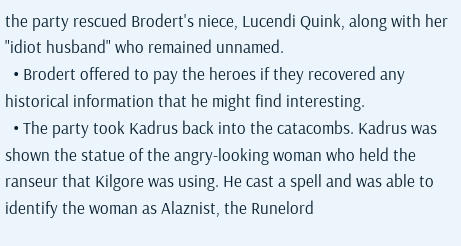the party rescued Brodert's niece, Lucendi Quink, along with her "idiot husband" who remained unnamed.
  • Brodert offered to pay the heroes if they recovered any historical information that he might find interesting.
  • The party took Kadrus back into the catacombs. Kadrus was shown the statue of the angry-looking woman who held the ranseur that Kilgore was using. He cast a spell and was able to identify the woman as Alaznist, the Runelord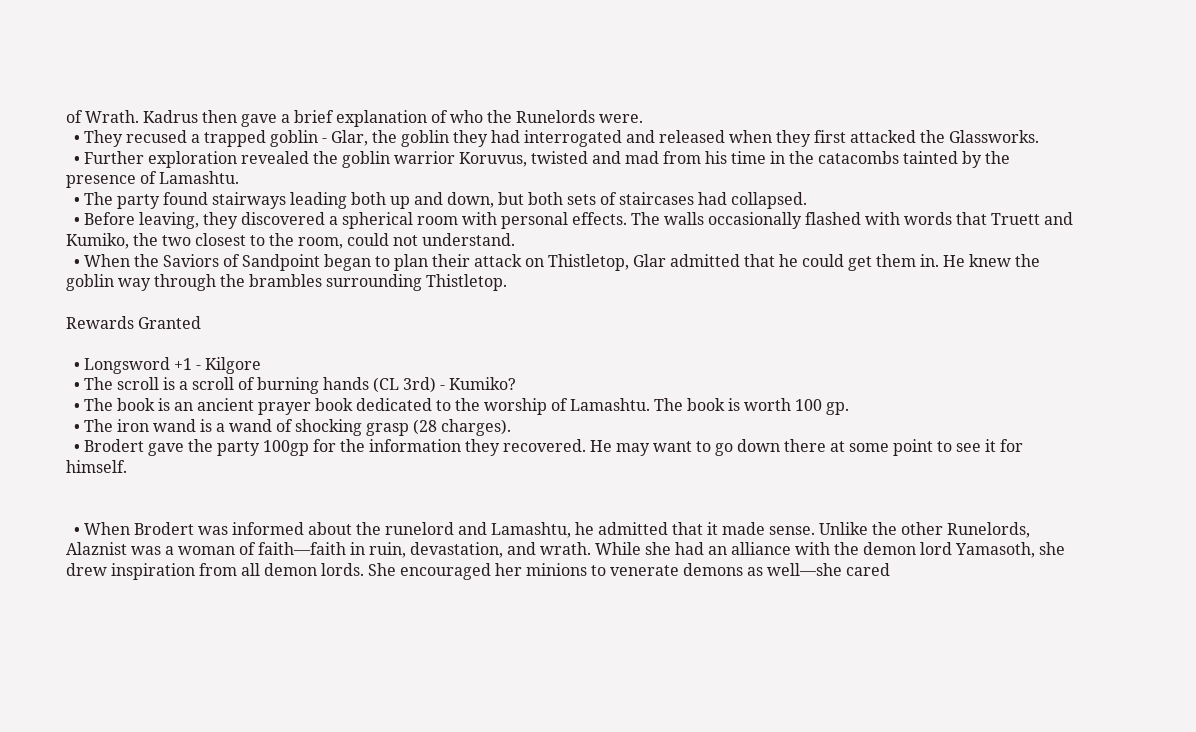of Wrath. Kadrus then gave a brief explanation of who the Runelords were.
  • They recused a trapped goblin - Glar, the goblin they had interrogated and released when they first attacked the Glassworks.
  • Further exploration revealed the goblin warrior Koruvus, twisted and mad from his time in the catacombs tainted by the presence of Lamashtu.
  • The party found stairways leading both up and down, but both sets of staircases had collapsed.
  • Before leaving, they discovered a spherical room with personal effects. The walls occasionally flashed with words that Truett and Kumiko, the two closest to the room, could not understand.
  • When the Saviors of Sandpoint began to plan their attack on Thistletop, Glar admitted that he could get them in. He knew the goblin way through the brambles surrounding Thistletop.

Rewards Granted

  • Longsword +1 - Kilgore
  • The scroll is a scroll of burning hands (CL 3rd) - Kumiko?
  • The book is an ancient prayer book dedicated to the worship of Lamashtu. The book is worth 100 gp.
  • The iron wand is a wand of shocking grasp (28 charges).
  • Brodert gave the party 100gp for the information they recovered. He may want to go down there at some point to see it for himself.


  • When Brodert was informed about the runelord and Lamashtu, he admitted that it made sense. Unlike the other Runelords, Alaznist was a woman of faith—faith in ruin, devastation, and wrath. While she had an alliance with the demon lord Yamasoth, she drew inspiration from all demon lords. She encouraged her minions to venerate demons as well—she cared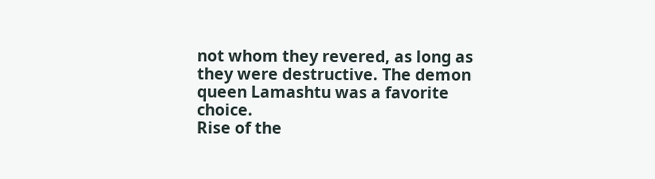not whom they revered, as long as they were destructive. The demon queen Lamashtu was a favorite choice.
Rise of the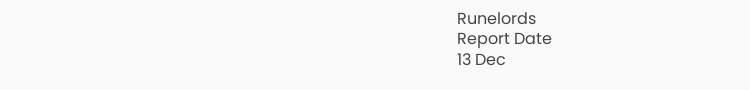Runelords
Report Date
13 Dec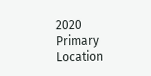2020
Primary Location